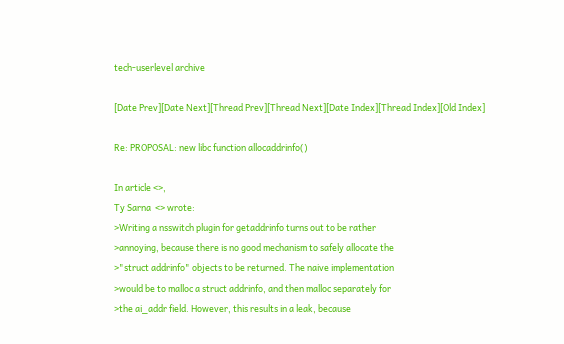tech-userlevel archive

[Date Prev][Date Next][Thread Prev][Thread Next][Date Index][Thread Index][Old Index]

Re: PROPOSAL: new libc function allocaddrinfo()

In article <>,
Ty Sarna  <> wrote:
>Writing a nsswitch plugin for getaddrinfo turns out to be rather
>annoying, because there is no good mechanism to safely allocate the
>"struct addrinfo" objects to be returned. The naive implementation
>would be to malloc a struct addrinfo, and then malloc separately for
>the ai_addr field. However, this results in a leak, because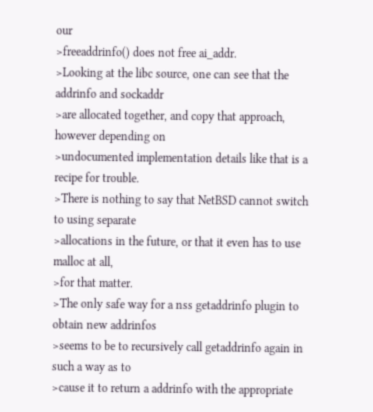our
>freeaddrinfo() does not free ai_addr.
>Looking at the libc source, one can see that the addrinfo and sockaddr
>are allocated together, and copy that approach, however depending on
>undocumented implementation details like that is a recipe for trouble.
>There is nothing to say that NetBSD cannot switch to using separate
>allocations in the future, or that it even has to use malloc at all,
>for that matter.
>The only safe way for a nss getaddrinfo plugin to obtain new addrinfos
>seems to be to recursively call getaddrinfo again in such a way as to
>cause it to return a addrinfo with the appropriate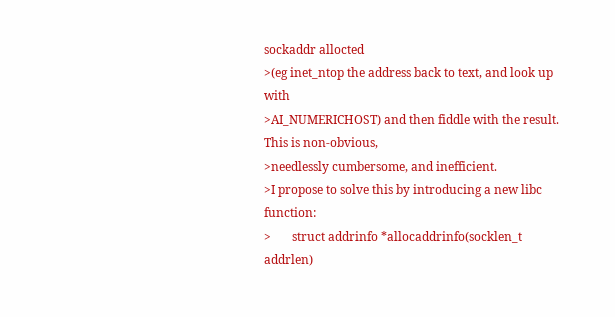sockaddr allocted
>(eg inet_ntop the address back to text, and look up with
>AI_NUMERICHOST) and then fiddle with the result. This is non-obvious,
>needlessly cumbersome, and inefficient.
>I propose to solve this by introducing a new libc function:
>       struct addrinfo *allocaddrinfo(socklen_t addrlen)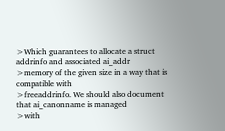>Which guarantees to allocate a struct addrinfo and associated ai_addr
>memory of the given size in a way that is compatible with
>freeaddrinfo. We should also document that ai_canonname is managed
>with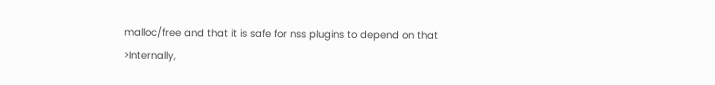malloc/free and that it is safe for nss plugins to depend on that
>Internally,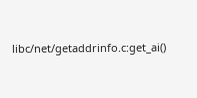libc/net/getaddrinfo.c:get_ai()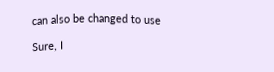can also be changed to use

Sure, I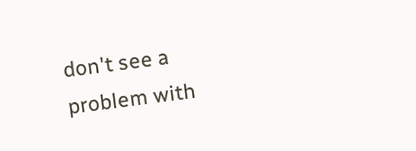don't see a problem with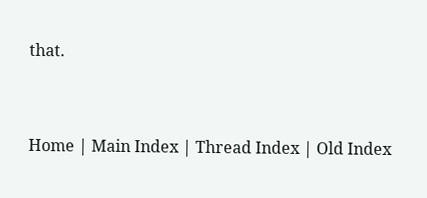that.


Home | Main Index | Thread Index | Old Index